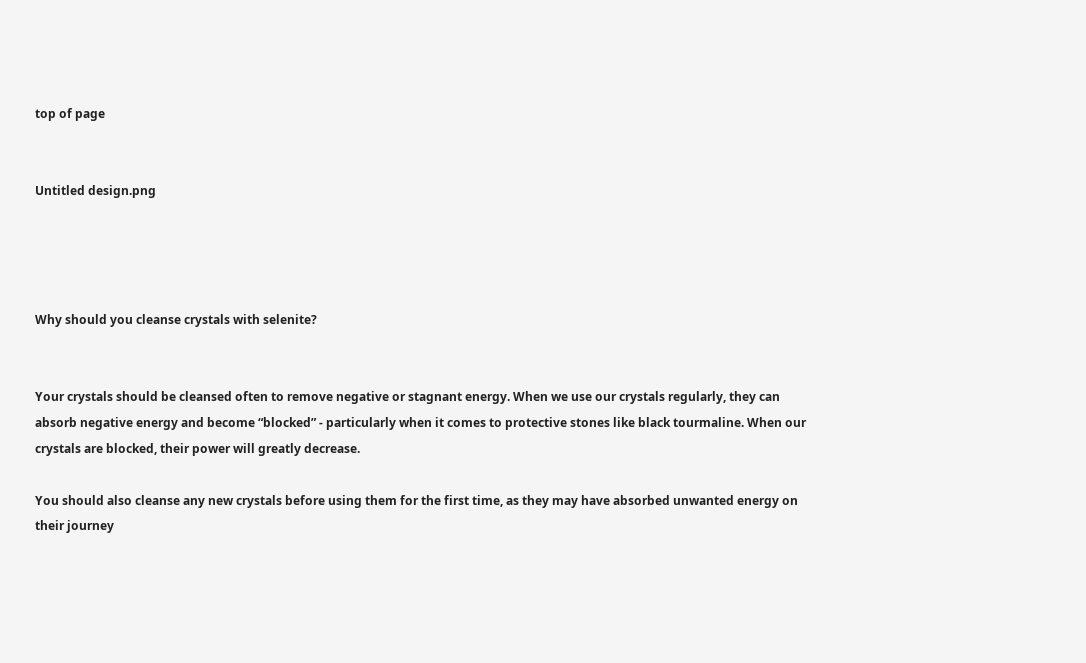top of page


Untitled design.png




Why should you cleanse crystals with selenite?


Your crystals should be cleansed often to remove negative or stagnant energy. When we use our crystals regularly, they can absorb negative energy and become “blocked” - particularly when it comes to protective stones like black tourmaline. When our crystals are blocked, their power will greatly decrease.

You should also cleanse any new crystals before using them for the first time, as they may have absorbed unwanted energy on their journey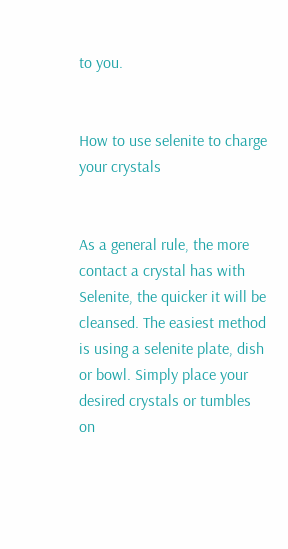to you.


How to use selenite to charge your crystals


As a general rule, the more contact a crystal has with Selenite, the quicker it will be cleansed. The easiest method is using a selenite plate, dish or bowl. Simply place your desired crystals or tumbles on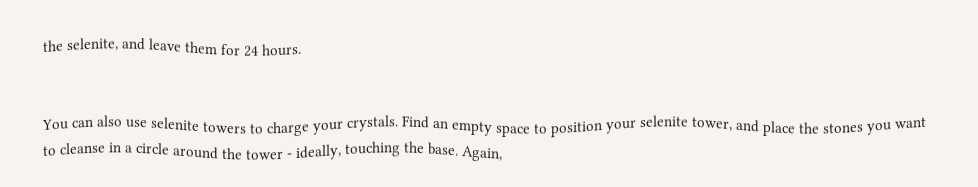the selenite, and leave them for 24 hours.


You can also use selenite towers to charge your crystals. Find an empty space to position your selenite tower, and place the stones you want to cleanse in a circle around the tower - ideally, touching the base. Again,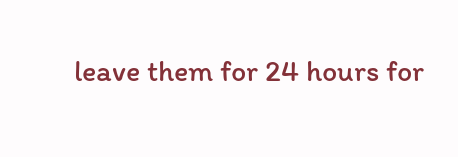leave them for 24 hours for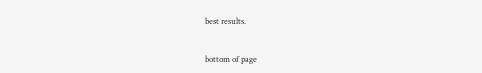best results.


bottom of page